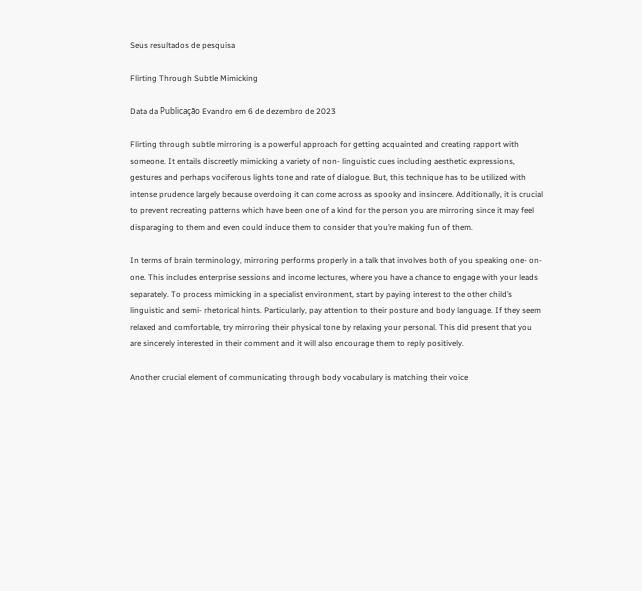Seus resultados de pesquisa

Flirting Through Subtle Mimicking

Data da Publicação Evandro em 6 de dezembro de 2023

Flirting through subtle mirroring is a powerful approach for getting acquainted and creating rapport with someone. It entails discreetly mimicking a variety of non- linguistic cues including aesthetic expressions, gestures and perhaps vociferous lights tone and rate of dialogue. But, this technique has to be utilized with intense prudence largely because overdoing it can come across as spooky and insincere. Additionally, it is crucial to prevent recreating patterns which have been one of a kind for the person you are mirroring since it may feel disparaging to them and even could induce them to consider that you’re making fun of them.

In terms of brain terminology, mirroring performs properly in a talk that involves both of you speaking one- on- one. This includes enterprise sessions and income lectures, where you have a chance to engage with your leads separately. To process mimicking in a specialist environment, start by paying interest to the other child’s linguistic and semi- rhetorical hints. Particularly, pay attention to their posture and body language. If they seem relaxed and comfortable, try mirroring their physical tone by relaxing your personal. This did present that you are sincerely interested in their comment and it will also encourage them to reply positively.

Another crucial element of communicating through body vocabulary is matching their voice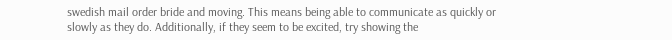swedish mail order bride and moving. This means being able to communicate as quickly or slowly as they do. Additionally, if they seem to be excited, try showing the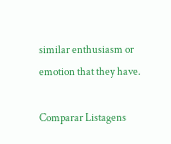similar enthusiasm or emotion that they have.

Comparar Listagens